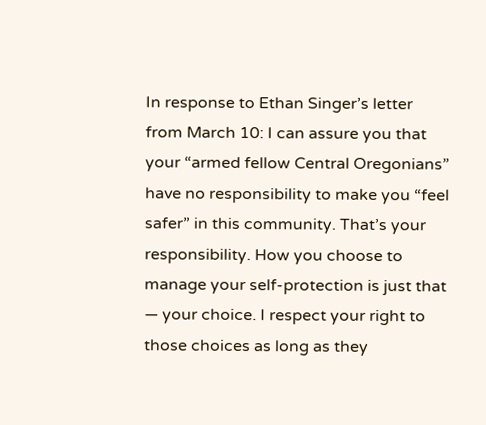In response to Ethan Singer’s letter from March 10: I can assure you that your “armed fellow Central Oregonians” have no responsibility to make you “feel safer” in this community. That’s your responsibility. How you choose to manage your self-protection is just that — your choice. I respect your right to those choices as long as they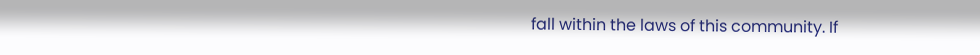fall within the laws of this community. If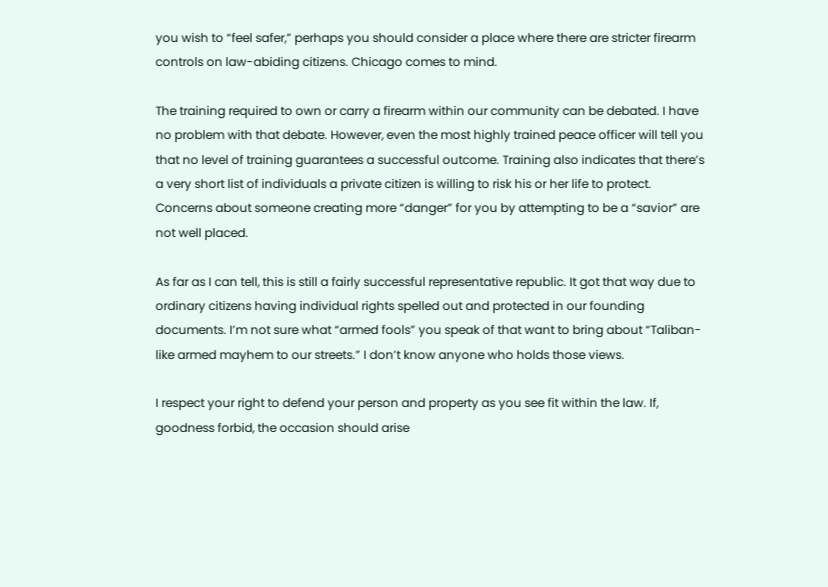you wish to “feel safer,” perhaps you should consider a place where there are stricter firearm controls on law-abiding citizens. Chicago comes to mind.

The training required to own or carry a firearm within our community can be debated. I have no problem with that debate. However, even the most highly trained peace officer will tell you that no level of training guarantees a successful outcome. Training also indicates that there’s a very short list of individuals a private citizen is willing to risk his or her life to protect. Concerns about someone creating more “danger” for you by attempting to be a “savior” are not well placed.

As far as I can tell, this is still a fairly successful representative republic. It got that way due to ordinary citizens having individual rights spelled out and protected in our founding documents. I’m not sure what “armed fools” you speak of that want to bring about “Taliban-like armed mayhem to our streets.” I don’t know anyone who holds those views.

I respect your right to defend your person and property as you see fit within the law. If, goodness forbid, the occasion should arise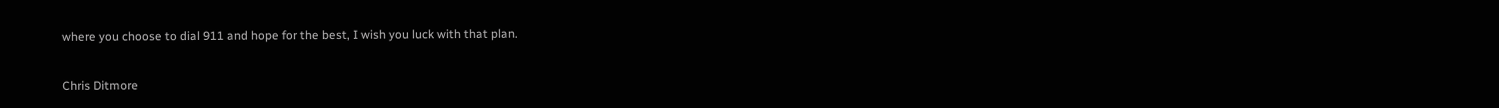where you choose to dial 911 and hope for the best, I wish you luck with that plan.

Chris Ditmore